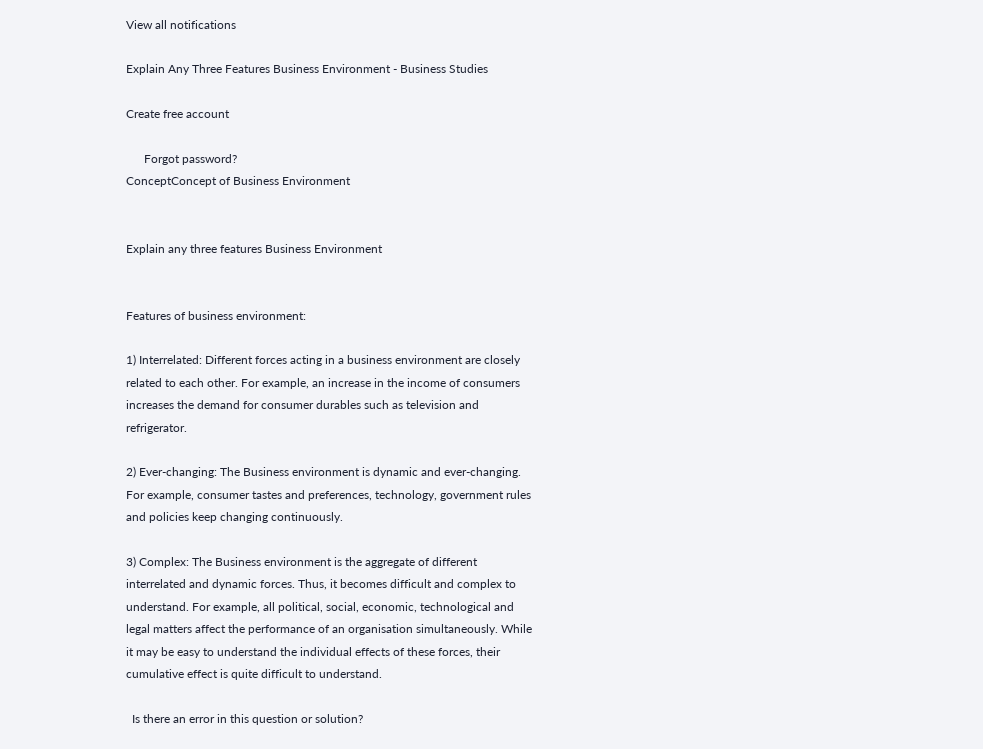View all notifications

Explain Any Three Features Business Environment - Business Studies

Create free account

      Forgot password?
ConceptConcept of Business Environment


Explain any three features Business Environment


Features of business environment:

1) Interrelated: Different forces acting in a business environment are closely related to each other. For example, an increase in the income of consumers increases the demand for consumer durables such as television and refrigerator.

2) Ever-changing: The Business environment is dynamic and ever-changing. For example, consumer tastes and preferences, technology, government rules and policies keep changing continuously.

3) Complex: The Business environment is the aggregate of different interrelated and dynamic forces. Thus, it becomes difficult and complex to understand. For example, all political, social, economic, technological and legal matters affect the performance of an organisation simultaneously. While it may be easy to understand the individual effects of these forces, their cumulative effect is quite difficult to understand.

  Is there an error in this question or solution?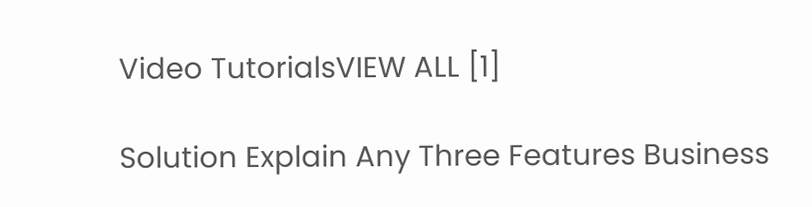Video TutorialsVIEW ALL [1]

Solution Explain Any Three Features Business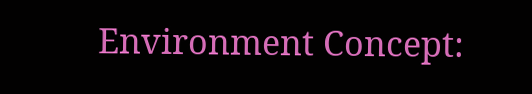Environment Concept: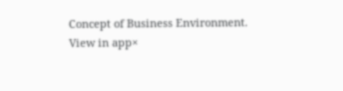Concept of Business Environment.
View in app×